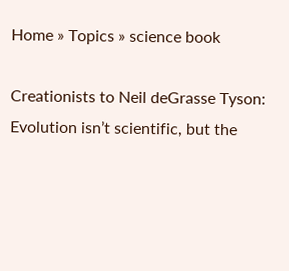Home » Topics » science book

Creationists to Neil deGrasse Tyson: Evolution isn’t scientific, but the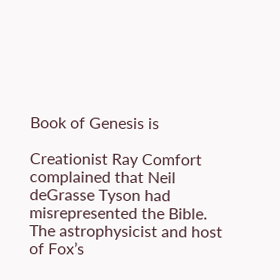Book of Genesis is

Creationist Ray Comfort complained that Neil deGrasse Tyson had misrepresented the Bible. The astrophysicist and host of Fox’s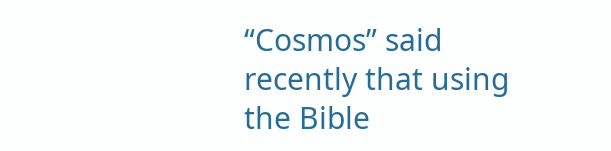“Cosmos” said recently that using the Bible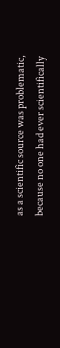as a scientific source was problematic, because no one had ever scientifically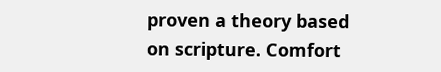proven a theory based on scripture. Comfort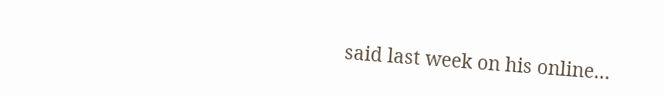said last week on his online…